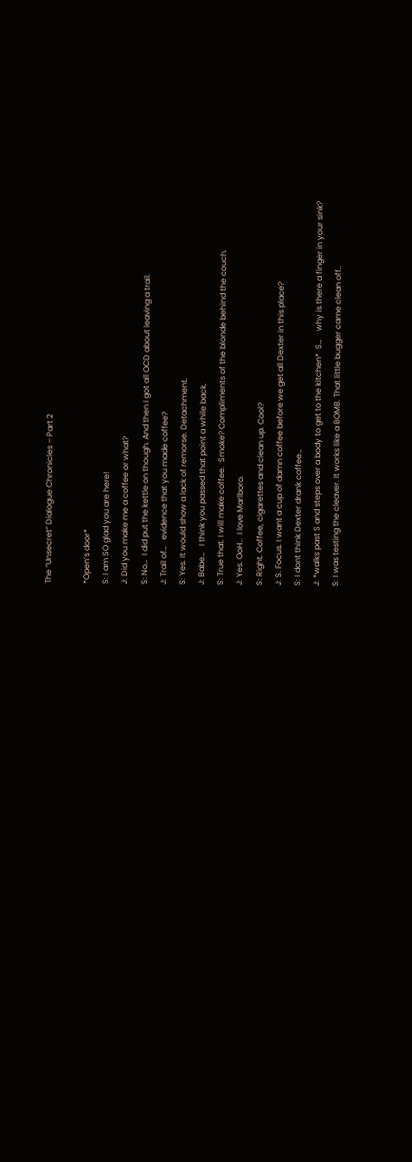The “Unsecret” Dialogue Chronicles – Part 2

*Open’s door*
S: I am SO glad you are here!
J: Did you make me a coffee or what?
S: No…  I did put the kettle on though. And then I got all OCD about leaving a trail.
J: Trail of…   evidence that you made coffee?
S: Yes. It would show a lack of remorse. Detachment.
J: Babe…   I think you passed that point a while back.
S: True that. I will make coffee.  Smoke? Compliments of the blonde behind the couch.
J: Yes. OoH..  I love Marlboro.
S: Right. Coffee, cigarettes and clean up. Cool?
J: S. Focus. I want a cup of damn coffee before we get all Dexter in this place?
S: I dont think Dexter drank coffee…
J: *walks past S and steps over a body to get to the kitchen*  S…    why is there a finger in your sink?
S: I was testing the cleaver. It works like a BOMB. That little bugger came clean off..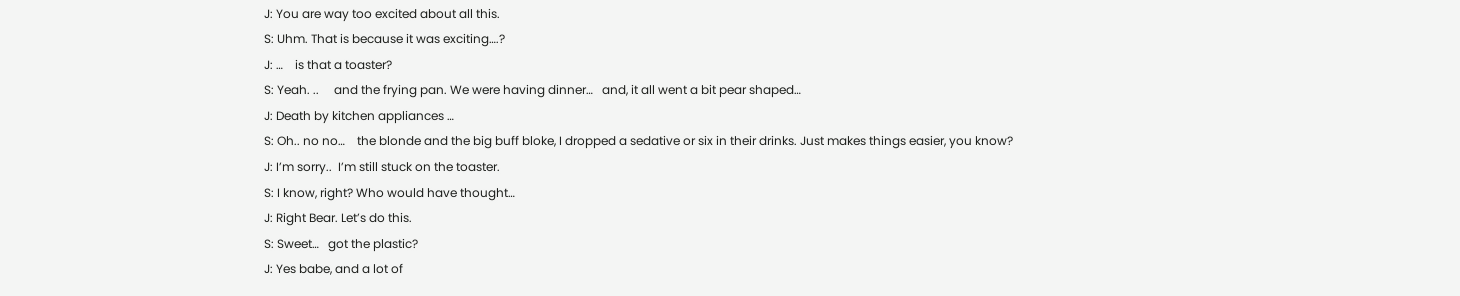J: You are way too excited about all this.
S: Uhm. That is because it was exciting….?
J: …    is that a toaster?
S: Yeah. ..     and the frying pan. We were having dinner…   and, it all went a bit pear shaped…
J: Death by kitchen appliances …
S: Oh.. no no…    the blonde and the big buff bloke, I dropped a sedative or six in their drinks. Just makes things easier, you know?
J: I’m sorry..  I’m still stuck on the toaster.
S: I know, right? Who would have thought…
J: Right Bear. Let’s do this.
S: Sweet…   got the plastic?
J: Yes babe, and a lot of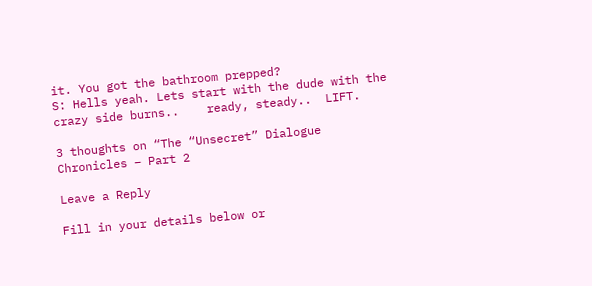it. You got the bathroom prepped?
S: Hells yeah. Lets start with the dude with the crazy side burns..    ready, steady..  LIFT.

3 thoughts on “The “Unsecret” Dialogue Chronicles – Part 2

Leave a Reply

Fill in your details below or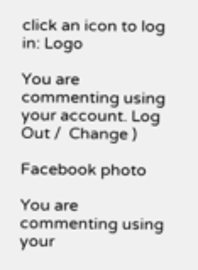click an icon to log in: Logo

You are commenting using your account. Log Out /  Change )

Facebook photo

You are commenting using your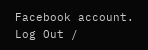Facebook account. Log Out /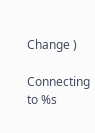Change )

Connecting to %s